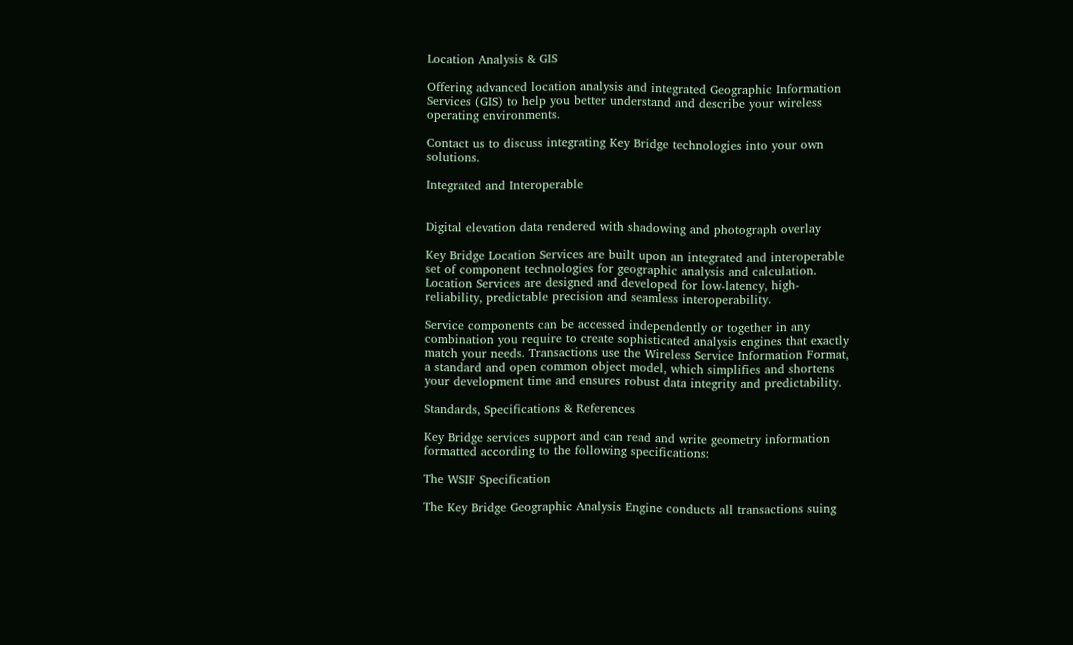Location Analysis & GIS

Offering advanced location analysis and integrated Geographic Information Services (GIS) to help you better understand and describe your wireless operating environments.

Contact us to discuss integrating Key Bridge technologies into your own solutions.

Integrated and Interoperable


Digital elevation data rendered with shadowing and photograph overlay

Key Bridge Location Services are built upon an integrated and interoperable set of component technologies for geographic analysis and calculation. Location Services are designed and developed for low-latency, high-reliability, predictable precision and seamless interoperability.

Service components can be accessed independently or together in any combination you require to create sophisticated analysis engines that exactly match your needs. Transactions use the Wireless Service Information Format, a standard and open common object model, which simplifies and shortens your development time and ensures robust data integrity and predictability.

Standards, Specifications & References

Key Bridge services support and can read and write geometry information formatted according to the following specifications:

The WSIF Specification

The Key Bridge Geographic Analysis Engine conducts all transactions suing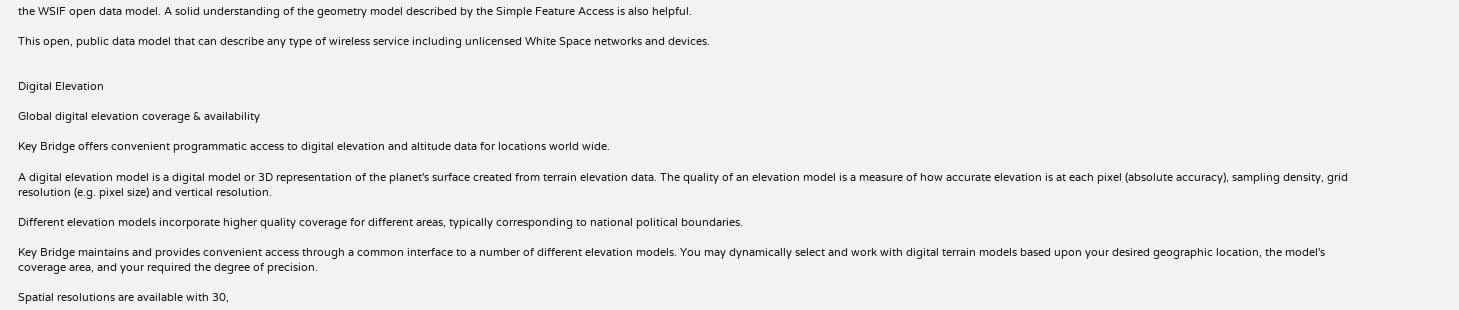the WSIF open data model. A solid understanding of the geometry model described by the Simple Feature Access is also helpful.

This open, public data model that can describe any type of wireless service including unlicensed White Space networks and devices.


Digital Elevation

Global digital elevation coverage & availability

Key Bridge offers convenient programmatic access to digital elevation and altitude data for locations world wide.

A digital elevation model is a digital model or 3D representation of the planet's surface created from terrain elevation data. The quality of an elevation model is a measure of how accurate elevation is at each pixel (absolute accuracy), sampling density, grid resolution (e.g. pixel size) and vertical resolution.

Different elevation models incorporate higher quality coverage for different areas, typically corresponding to national political boundaries.

Key Bridge maintains and provides convenient access through a common interface to a number of different elevation models. You may dynamically select and work with digital terrain models based upon your desired geographic location, the model's coverage area, and your required the degree of precision.

Spatial resolutions are available with 30,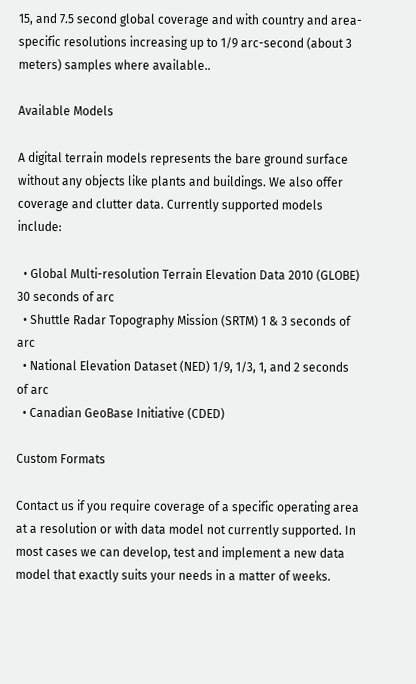15, and 7.5 second global coverage and with country and area-specific resolutions increasing up to 1/9 arc-second (about 3 meters) samples where available..

Available Models

A digital terrain models represents the bare ground surface without any objects like plants and buildings. We also offer coverage and clutter data. Currently supported models include:

  • Global Multi-resolution Terrain Elevation Data 2010 (GLOBE) 30 seconds of arc
  • Shuttle Radar Topography Mission (SRTM) 1 & 3 seconds of arc
  • National Elevation Dataset (NED) 1/9, 1/3, 1, and 2 seconds of arc
  • Canadian GeoBase Initiative (CDED)

Custom Formats

Contact us if you require coverage of a specific operating area at a resolution or with data model not currently supported. In most cases we can develop, test and implement a new data model that exactly suits your needs in a matter of weeks.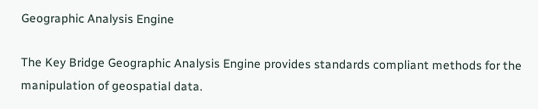Geographic Analysis Engine

The Key Bridge Geographic Analysis Engine provides standards compliant methods for the manipulation of geospatial data.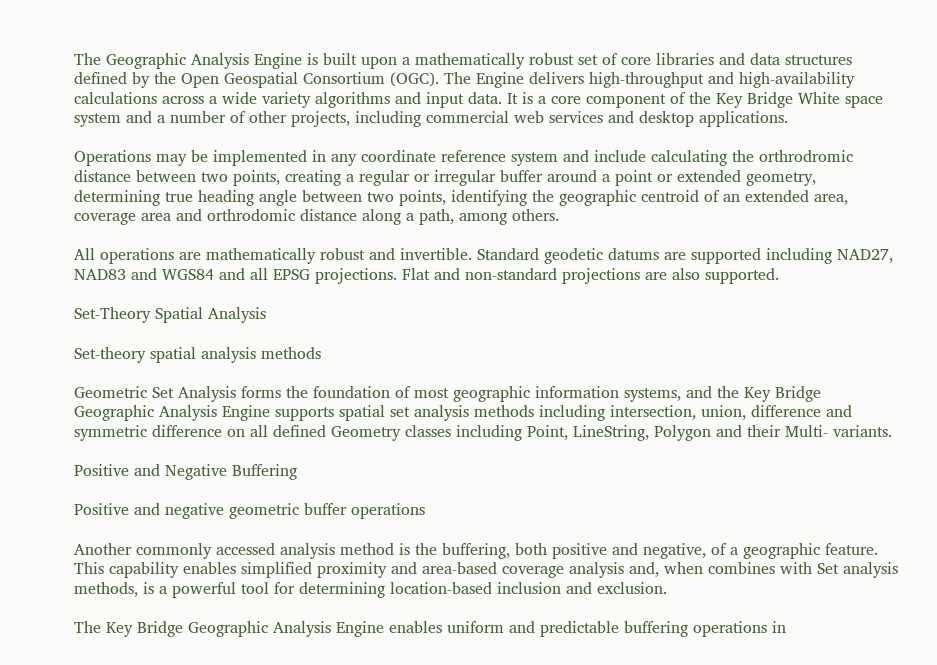The Geographic Analysis Engine is built upon a mathematically robust set of core libraries and data structures defined by the Open Geospatial Consortium (OGC). The Engine delivers high-throughput and high-availability calculations across a wide variety algorithms and input data. It is a core component of the Key Bridge White space system and a number of other projects, including commercial web services and desktop applications.

Operations may be implemented in any coordinate reference system and include calculating the orthrodromic distance between two points, creating a regular or irregular buffer around a point or extended geometry, determining true heading angle between two points, identifying the geographic centroid of an extended area, coverage area and orthrodomic distance along a path, among others.

All operations are mathematically robust and invertible. Standard geodetic datums are supported including NAD27, NAD83 and WGS84 and all EPSG projections. Flat and non-standard projections are also supported.

Set-Theory Spatial Analysis

Set-theory spatial analysis methods

Geometric Set Analysis forms the foundation of most geographic information systems, and the Key Bridge Geographic Analysis Engine supports spatial set analysis methods including intersection, union, difference and symmetric difference on all defined Geometry classes including Point, LineString, Polygon and their Multi- variants.

Positive and Negative Buffering

Positive and negative geometric buffer operations

Another commonly accessed analysis method is the buffering, both positive and negative, of a geographic feature. This capability enables simplified proximity and area-based coverage analysis and, when combines with Set analysis methods, is a powerful tool for determining location-based inclusion and exclusion.

The Key Bridge Geographic Analysis Engine enables uniform and predictable buffering operations in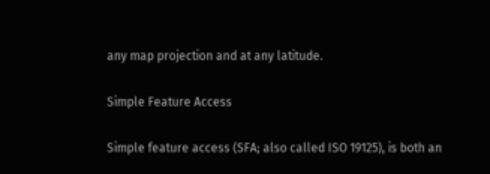any map projection and at any latitude.

Simple Feature Access

Simple feature access (SFA; also called ISO 19125), is both an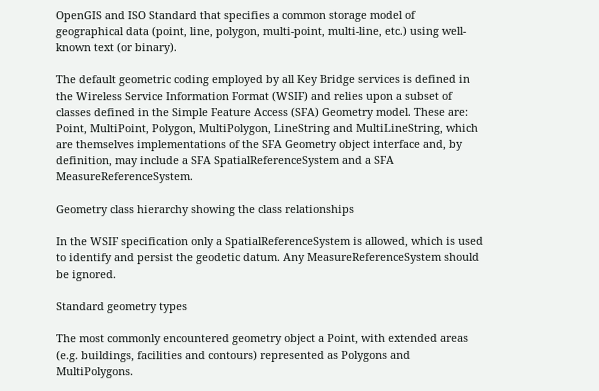OpenGIS and ISO Standard that specifies a common storage model of geographical data (point, line, polygon, multi-point, multi-line, etc.) using well-known text (or binary).

The default geometric coding employed by all Key Bridge services is defined in the Wireless Service Information Format (WSIF) and relies upon a subset of classes defined in the Simple Feature Access (SFA) Geometry model. These are: Point, MultiPoint, Polygon, MultiPolygon, LineString and MultiLineString, which are themselves implementations of the SFA Geometry object interface and, by definition, may include a SFA SpatialReferenceSystem and a SFA MeasureReferenceSystem.

Geometry class hierarchy showing the class relationships

In the WSIF specification only a SpatialReferenceSystem is allowed, which is used to identify and persist the geodetic datum. Any MeasureReferenceSystem should be ignored.

Standard geometry types

The most commonly encountered geometry object a Point, with extended areas (e.g. buildings, facilities and contours) represented as Polygons and MultiPolygons.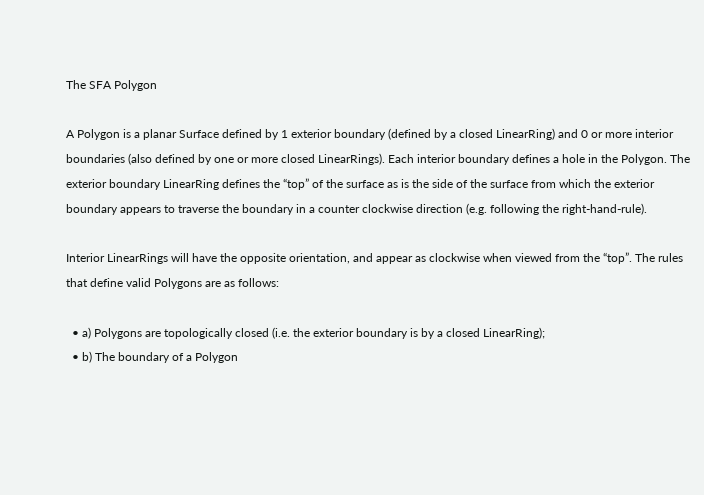The SFA Polygon

A Polygon is a planar Surface defined by 1 exterior boundary (defined by a closed LinearRing) and 0 or more interior boundaries (also defined by one or more closed LinearRings). Each interior boundary defines a hole in the Polygon. The exterior boundary LinearRing defines the “top” of the surface as is the side of the surface from which the exterior boundary appears to traverse the boundary in a counter clockwise direction (e.g. following the right-hand-rule).

Interior LinearRings will have the opposite orientation, and appear as clockwise when viewed from the “top”. The rules that define valid Polygons are as follows:

  • a) Polygons are topologically closed (i.e. the exterior boundary is by a closed LinearRing);
  • b) The boundary of a Polygon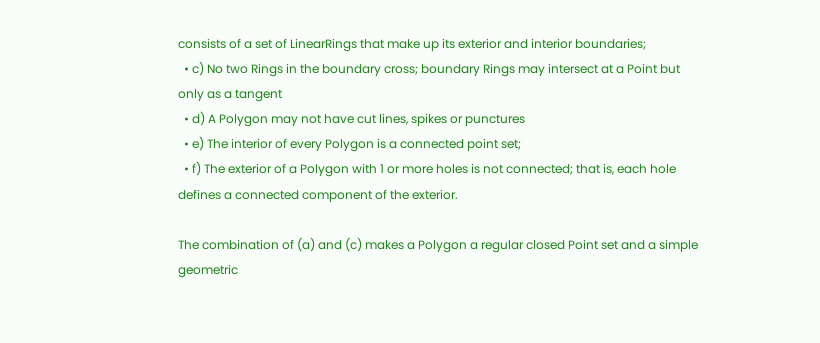consists of a set of LinearRings that make up its exterior and interior boundaries;
  • c) No two Rings in the boundary cross; boundary Rings may intersect at a Point but only as a tangent
  • d) A Polygon may not have cut lines, spikes or punctures
  • e) The interior of every Polygon is a connected point set;
  • f) The exterior of a Polygon with 1 or more holes is not connected; that is, each hole defines a connected component of the exterior.

The combination of (a) and (c) makes a Polygon a regular closed Point set and a simple geometric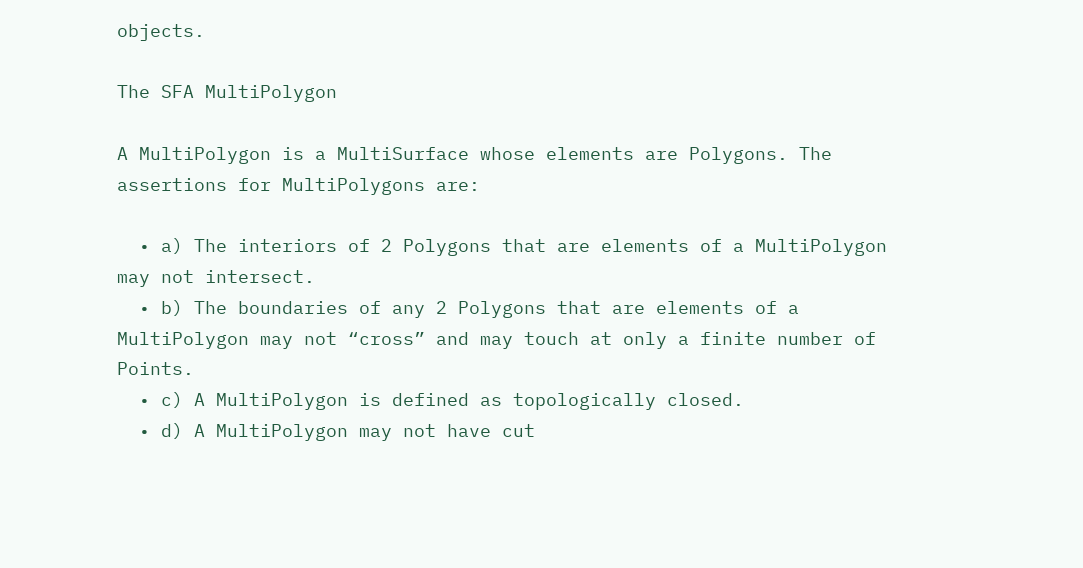objects.

The SFA MultiPolygon

A MultiPolygon is a MultiSurface whose elements are Polygons. The assertions for MultiPolygons are:

  • a) The interiors of 2 Polygons that are elements of a MultiPolygon may not intersect.
  • b) The boundaries of any 2 Polygons that are elements of a MultiPolygon may not “cross” and may touch at only a finite number of Points.
  • c) A MultiPolygon is defined as topologically closed.
  • d) A MultiPolygon may not have cut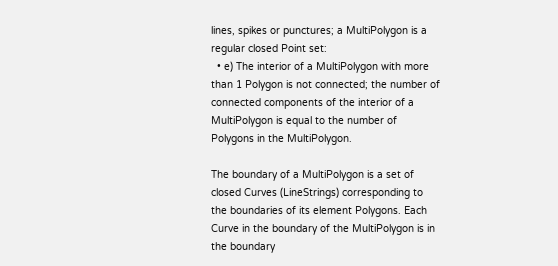lines, spikes or punctures; a MultiPolygon is a regular closed Point set:
  • e) The interior of a MultiPolygon with more than 1 Polygon is not connected; the number of connected components of the interior of a MultiPolygon is equal to the number of Polygons in the MultiPolygon.

The boundary of a MultiPolygon is a set of closed Curves (LineStrings) corresponding to the boundaries of its element Polygons. Each Curve in the boundary of the MultiPolygon is in the boundary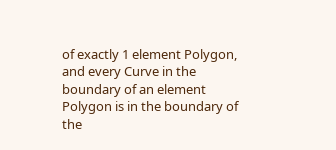of exactly 1 element Polygon, and every Curve in the boundary of an element Polygon is in the boundary of the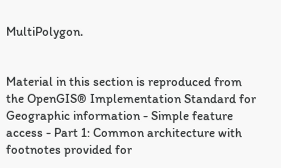MultiPolygon.


Material in this section is reproduced from the OpenGIS® Implementation Standard for Geographic information - Simple feature access - Part 1: Common architecture with footnotes provided for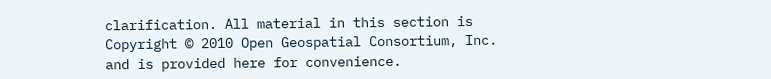clarification. All material in this section is Copyright © 2010 Open Geospatial Consortium, Inc. and is provided here for convenience.